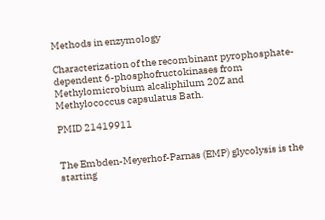Methods in enzymology

Characterization of the recombinant pyrophosphate-dependent 6-phosphofructokinases from Methylomicrobium alcaliphilum 20Z and Methylococcus capsulatus Bath.

PMID 21419911


The Embden-Meyerhof-Parnas (EMP) glycolysis is the starting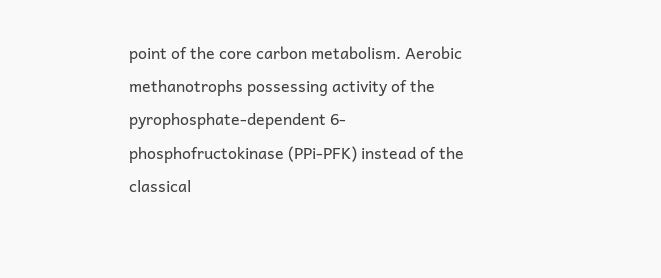point of the core carbon metabolism. Aerobic methanotrophs possessing activity of the pyrophosphate-dependent 6-phosphofructokinase (PPi-PFK) instead of the classical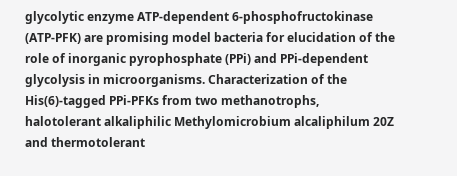glycolytic enzyme ATP-dependent 6-phosphofructokinase (ATP-PFK) are promising model bacteria for elucidation of the role of inorganic pyrophosphate (PPi) and PPi-dependent glycolysis in microorganisms. Characterization of the His(6)-tagged PPi-PFKs from two methanotrophs, halotolerant alkaliphilic Methylomicrobium alcaliphilum 20Z and thermotolerant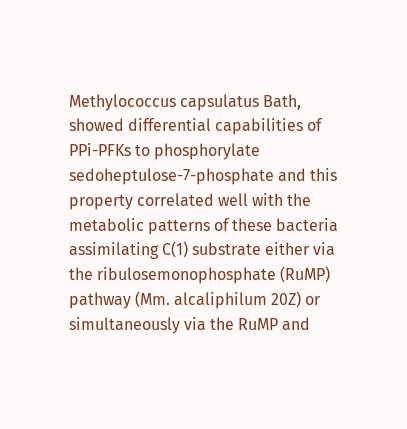Methylococcus capsulatus Bath, showed differential capabilities of PPi-PFKs to phosphorylate sedoheptulose-7-phosphate and this property correlated well with the metabolic patterns of these bacteria assimilating C(1) substrate either via the ribulosemonophosphate (RuMP) pathway (Mm. alcaliphilum 20Z) or simultaneously via the RuMP and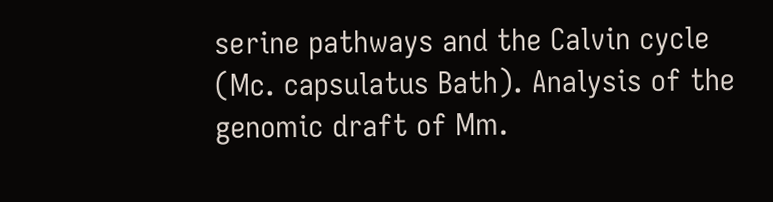serine pathways and the Calvin cycle (Mc. capsulatus Bath). Analysis of the genomic draft of Mm.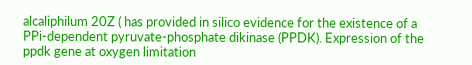alcaliphilum 20Z ( has provided in silico evidence for the existence of a PPi-dependent pyruvate-phosphate dikinase (PPDK). Expression of the ppdk gene at oxygen limitation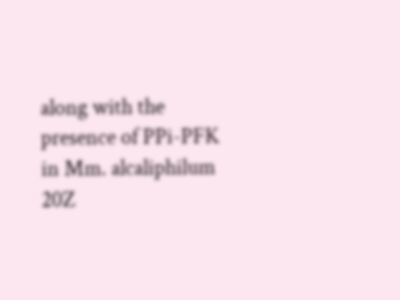along with the presence of PPi-PFK in Mm. alcaliphilum 20Z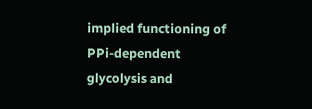implied functioning of PPi-dependent glycolysis and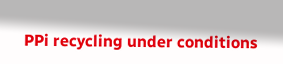PPi recycling under conditions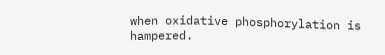when oxidative phosphorylation is hampered.